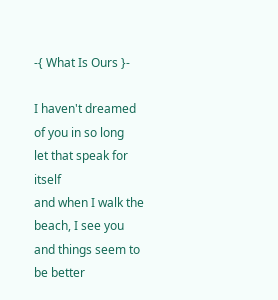-{ What Is Ours }-

I haven't dreamed of you in so long
let that speak for itself
and when I walk the beach, I see you
and things seem to be better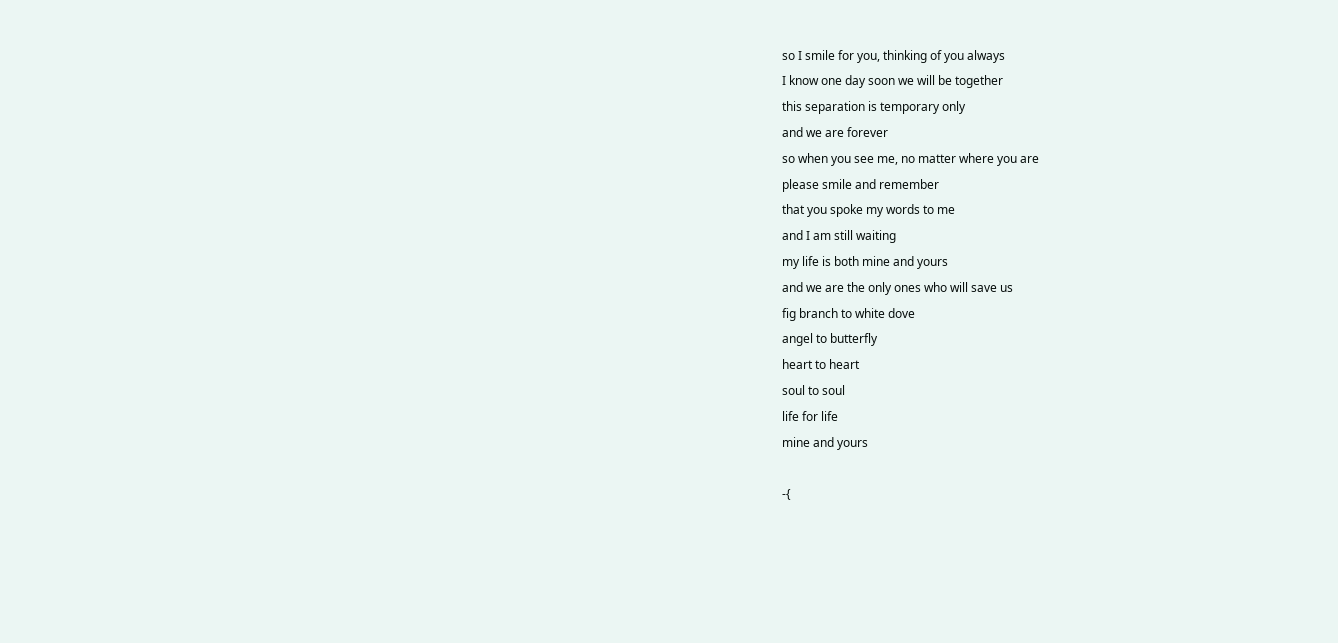so I smile for you, thinking of you always
I know one day soon we will be together
this separation is temporary only
and we are forever
so when you see me, no matter where you are
please smile and remember
that you spoke my words to me
and I am still waiting
my life is both mine and yours
and we are the only ones who will save us
fig branch to white dove
angel to butterfly
heart to heart
soul to soul
life for life
mine and yours

-{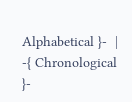Alphabetical }-  |  -{ Chronological }-